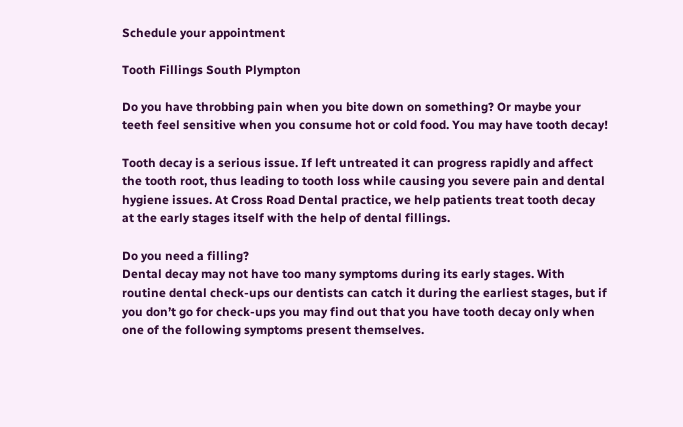Schedule your appointment

Tooth Fillings South Plympton

Do you have throbbing pain when you bite down on something? Or maybe your teeth feel sensitive when you consume hot or cold food. You may have tooth decay!

Tooth decay is a serious issue. If left untreated it can progress rapidly and affect the tooth root, thus leading to tooth loss while causing you severe pain and dental hygiene issues. At Cross Road Dental practice, we help patients treat tooth decay at the early stages itself with the help of dental fillings.

Do you need a filling?
Dental decay may not have too many symptoms during its early stages. With routine dental check-ups our dentists can catch it during the earliest stages, but if you don’t go for check-ups you may find out that you have tooth decay only when one of the following symptoms present themselves.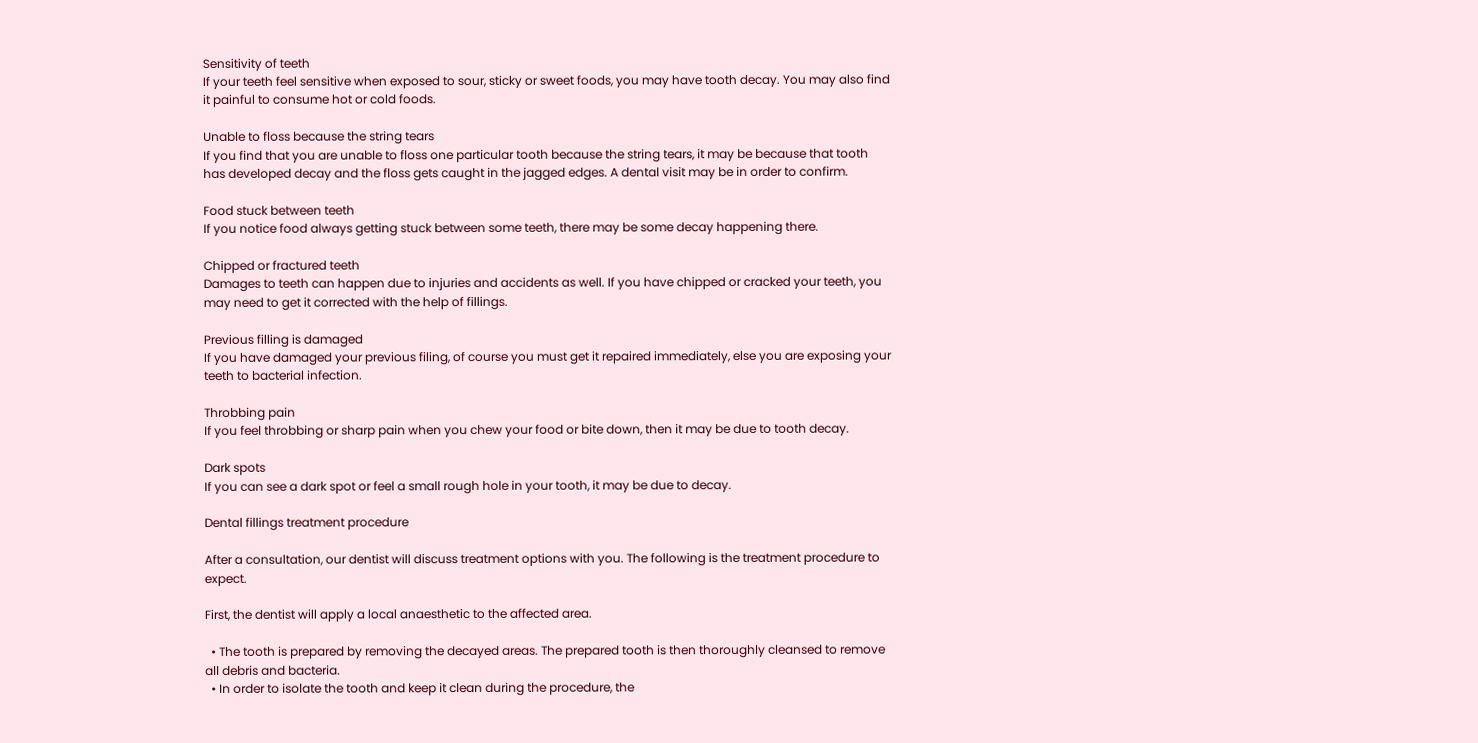Sensitivity of teeth
If your teeth feel sensitive when exposed to sour, sticky or sweet foods, you may have tooth decay. You may also find it painful to consume hot or cold foods.

Unable to floss because the string tears
If you find that you are unable to floss one particular tooth because the string tears, it may be because that tooth has developed decay and the floss gets caught in the jagged edges. A dental visit may be in order to confirm.

Food stuck between teeth
If you notice food always getting stuck between some teeth, there may be some decay happening there.

Chipped or fractured teeth
Damages to teeth can happen due to injuries and accidents as well. If you have chipped or cracked your teeth, you may need to get it corrected with the help of fillings.

Previous filling is damaged
If you have damaged your previous filing, of course you must get it repaired immediately, else you are exposing your teeth to bacterial infection.

Throbbing pain
If you feel throbbing or sharp pain when you chew your food or bite down, then it may be due to tooth decay.

Dark spots
If you can see a dark spot or feel a small rough hole in your tooth, it may be due to decay.

Dental fillings treatment procedure

After a consultation, our dentist will discuss treatment options with you. The following is the treatment procedure to expect.

First, the dentist will apply a local anaesthetic to the affected area.

  • The tooth is prepared by removing the decayed areas. The prepared tooth is then thoroughly cleansed to remove all debris and bacteria.
  • In order to isolate the tooth and keep it clean during the procedure, the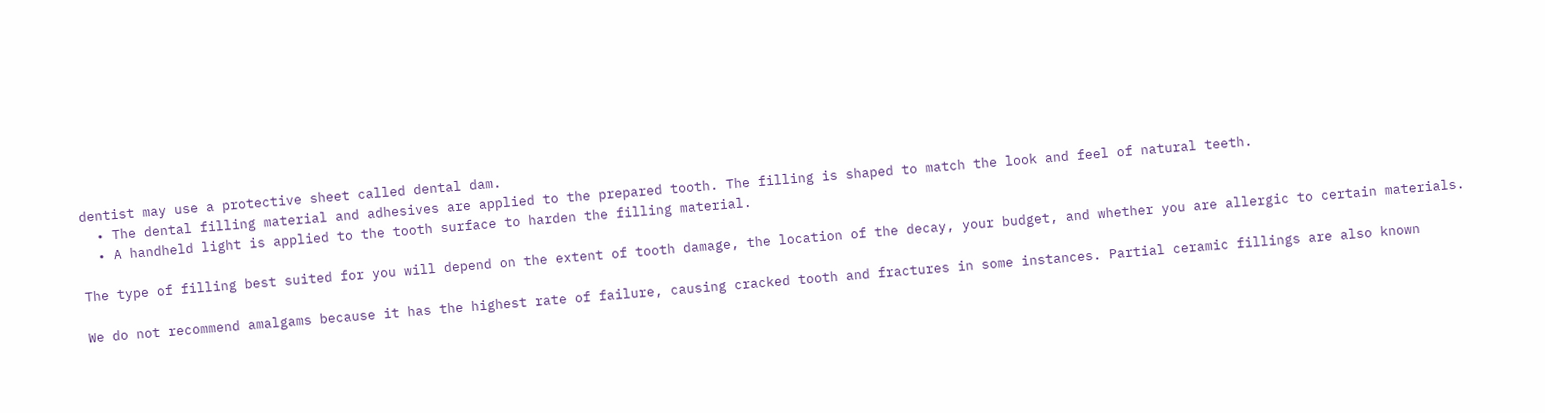dentist may use a protective sheet called dental dam.
  • The dental filling material and adhesives are applied to the prepared tooth. The filling is shaped to match the look and feel of natural teeth.
  • A handheld light is applied to the tooth surface to harden the filling material.

The type of filling best suited for you will depend on the extent of tooth damage, the location of the decay, your budget, and whether you are allergic to certain materials.

We do not recommend amalgams because it has the highest rate of failure, causing cracked tooth and fractures in some instances. Partial ceramic fillings are also known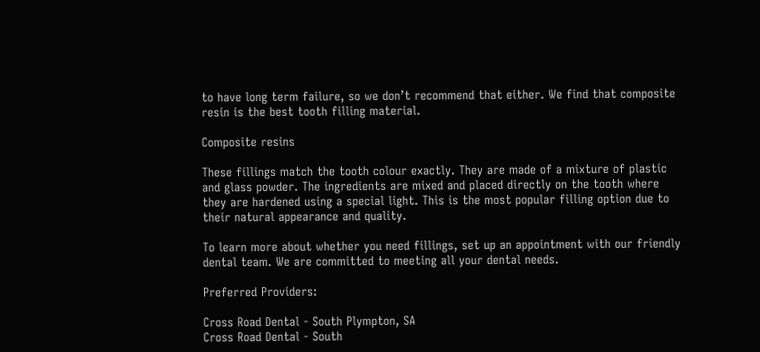to have long term failure, so we don’t recommend that either. We find that composite resin is the best tooth filling material.

Composite resins

These fillings match the tooth colour exactly. They are made of a mixture of plastic and glass powder. The ingredients are mixed and placed directly on the tooth where they are hardened using a special light. This is the most popular filling option due to their natural appearance and quality.

To learn more about whether you need fillings, set up an appointment with our friendly dental team. We are committed to meeting all your dental needs.

Preferred Providers:

Cross Road Dental - South Plympton, SA
Cross Road Dental - South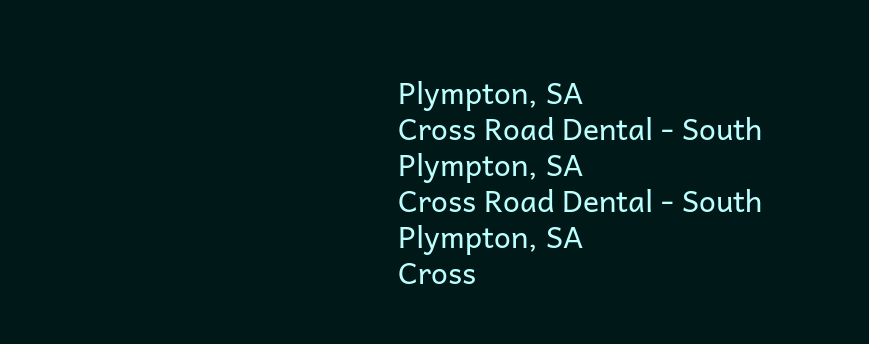Plympton, SA
Cross Road Dental - South Plympton, SA
Cross Road Dental - South Plympton, SA
Cross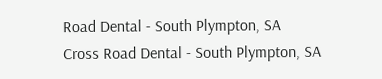Road Dental - South Plympton, SA
Cross Road Dental - South Plympton, SA